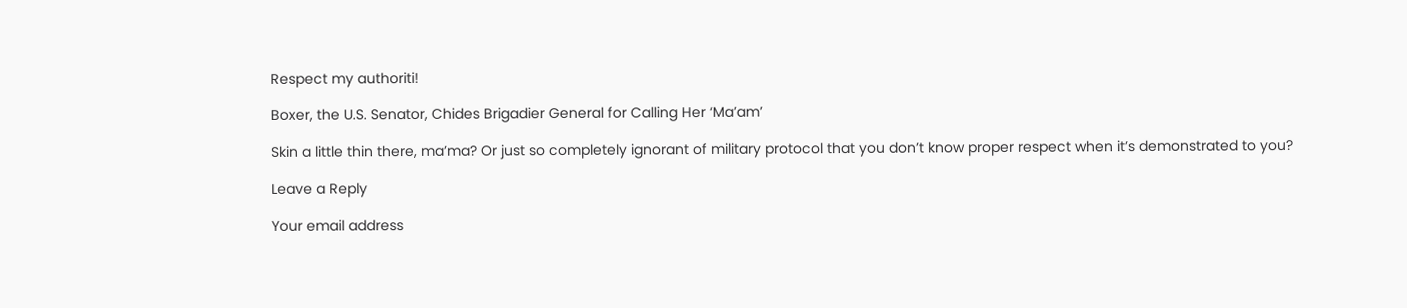Respect my authoriti!

Boxer, the U.S. Senator, Chides Brigadier General for Calling Her ‘Ma’am’

Skin a little thin there, ma’ma? Or just so completely ignorant of military protocol that you don’t know proper respect when it’s demonstrated to you?

Leave a Reply

Your email address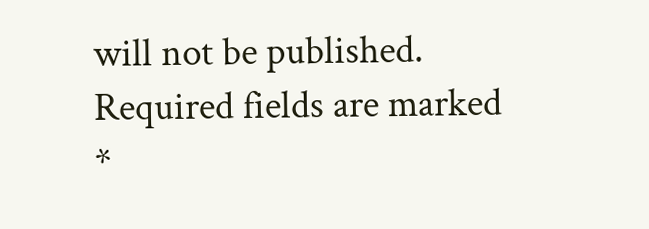will not be published. Required fields are marked *